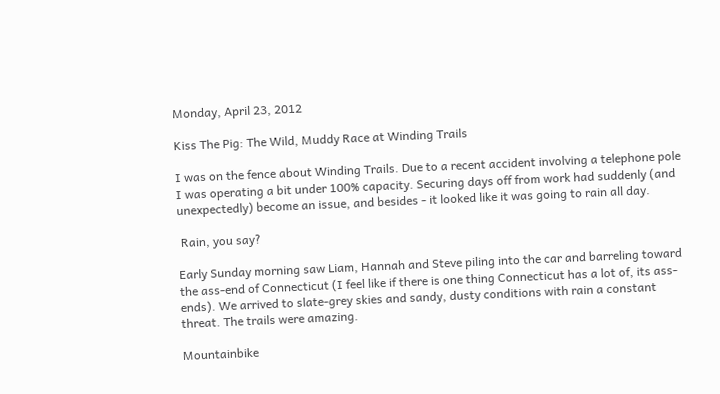Monday, April 23, 2012

Kiss The Pig: The Wild, Muddy Race at Winding Trails

I was on the fence about Winding Trails. Due to a recent accident involving a telephone pole I was operating a bit under 100% capacity. Securing days off from work had suddenly (and unexpectedly) become an issue, and besides - it looked like it was going to rain all day.

 Rain, you say?

Early Sunday morning saw Liam, Hannah and Steve piling into the car and barreling toward the ass-end of Connecticut (I feel like if there is one thing Connecticut has a lot of, its ass-ends). We arrived to slate-grey skies and sandy, dusty conditions with rain a constant threat. The trails were amazing.

Mountainbike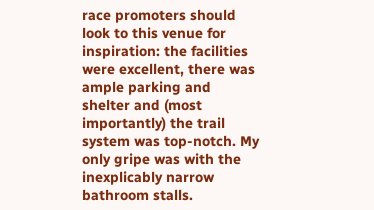race promoters should look to this venue for inspiration: the facilities were excellent, there was ample parking and shelter and (most importantly) the trail system was top-notch. My only gripe was with the inexplicably narrow bathroom stalls.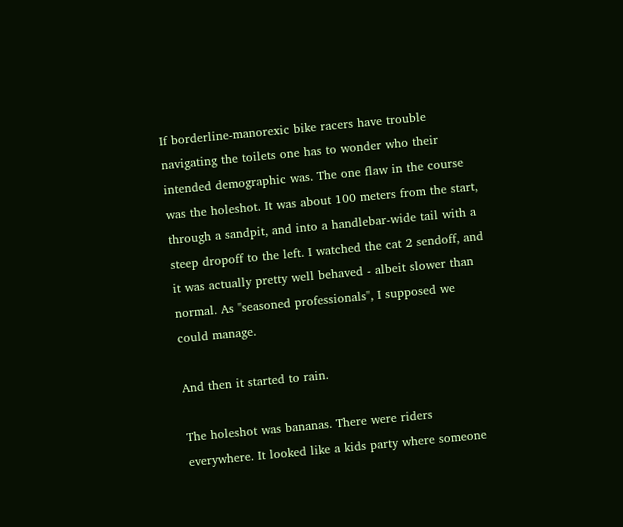If borderline-manorexic bike racers have trouble navigating the toilets one has to wonder who their intended demographic was. The one flaw in the course was the holeshot. It was about 100 meters from the start, through a sandpit, and into a handlebar-wide tail with a steep dropoff to the left. I watched the cat 2 sendoff, and it was actually pretty well behaved - albeit slower than normal. As "seasoned professionals", I supposed we could manage.

And then it started to rain.

The holeshot was bananas. There were riders everywhere. It looked like a kids party where someone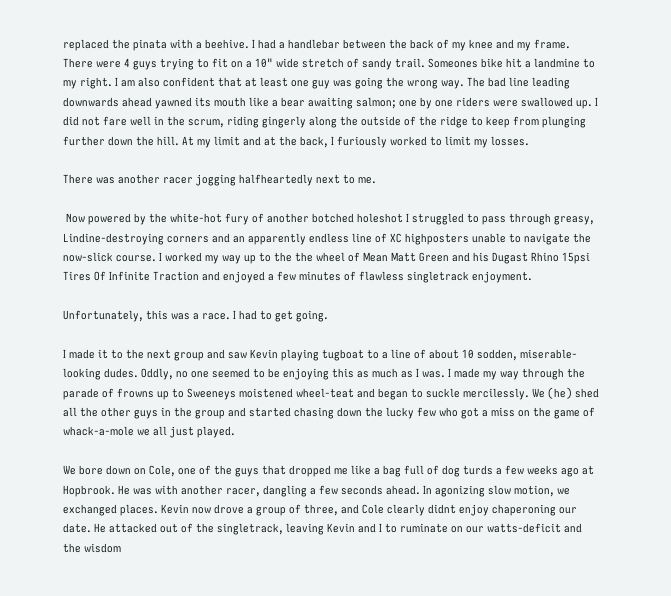replaced the pinata with a beehive. I had a handlebar between the back of my knee and my frame. There were 4 guys trying to fit on a 10" wide stretch of sandy trail. Someones bike hit a landmine to my right. I am also confident that at least one guy was going the wrong way. The bad line leading downwards ahead yawned its mouth like a bear awaiting salmon; one by one riders were swallowed up. I did not fare well in the scrum, riding gingerly along the outside of the ridge to keep from plunging further down the hill. At my limit and at the back, I furiously worked to limit my losses.

There was another racer jogging halfheartedly next to me.

 Now powered by the white-hot fury of another botched holeshot I struggled to pass through greasy, Lindine-destroying corners and an apparently endless line of XC highposters unable to navigate the now-slick course. I worked my way up to the the wheel of Mean Matt Green and his Dugast Rhino 15psi Tires Of Infinite Traction and enjoyed a few minutes of flawless singletrack enjoyment.

Unfortunately, this was a race. I had to get going.

I made it to the next group and saw Kevin playing tugboat to a line of about 10 sodden, miserable-looking dudes. Oddly, no one seemed to be enjoying this as much as I was. I made my way through the parade of frowns up to Sweeneys moistened wheel-teat and began to suckle mercilessly. We (he) shed all the other guys in the group and started chasing down the lucky few who got a miss on the game of whack-a-mole we all just played.

We bore down on Cole, one of the guys that dropped me like a bag full of dog turds a few weeks ago at Hopbrook. He was with another racer, dangling a few seconds ahead. In agonizing slow motion, we exchanged places. Kevin now drove a group of three, and Cole clearly didnt enjoy chaperoning our date. He attacked out of the singletrack, leaving Kevin and I to ruminate on our watts-deficit and the wisdom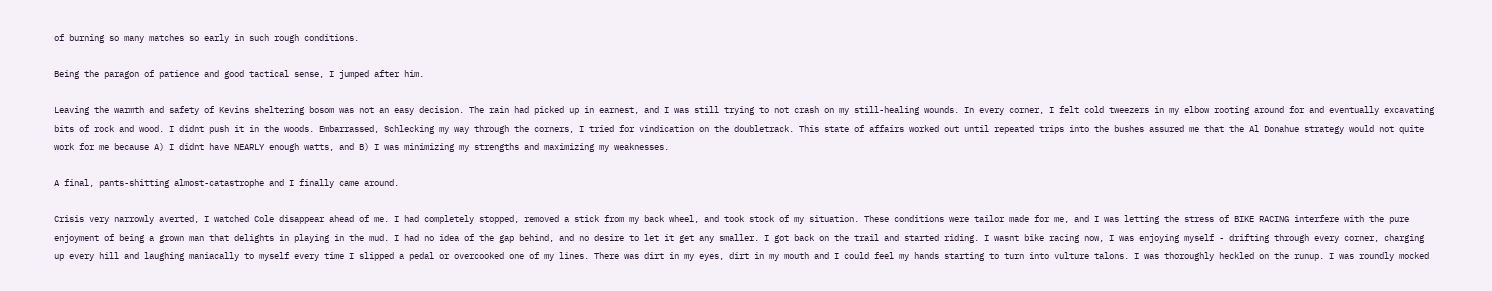of burning so many matches so early in such rough conditions.

Being the paragon of patience and good tactical sense, I jumped after him.

Leaving the warmth and safety of Kevins sheltering bosom was not an easy decision. The rain had picked up in earnest, and I was still trying to not crash on my still-healing wounds. In every corner, I felt cold tweezers in my elbow rooting around for and eventually excavating bits of rock and wood. I didnt push it in the woods. Embarrassed, Schlecking my way through the corners, I tried for vindication on the doubletrack. This state of affairs worked out until repeated trips into the bushes assured me that the Al Donahue strategy would not quite work for me because A) I didnt have NEARLY enough watts, and B) I was minimizing my strengths and maximizing my weaknesses.

A final, pants-shitting almost-catastrophe and I finally came around.

Crisis very narrowly averted, I watched Cole disappear ahead of me. I had completely stopped, removed a stick from my back wheel, and took stock of my situation. These conditions were tailor made for me, and I was letting the stress of BIKE RACING interfere with the pure enjoyment of being a grown man that delights in playing in the mud. I had no idea of the gap behind, and no desire to let it get any smaller. I got back on the trail and started riding. I wasnt bike racing now, I was enjoying myself - drifting through every corner, charging up every hill and laughing maniacally to myself every time I slipped a pedal or overcooked one of my lines. There was dirt in my eyes, dirt in my mouth and I could feel my hands starting to turn into vulture talons. I was thoroughly heckled on the runup. I was roundly mocked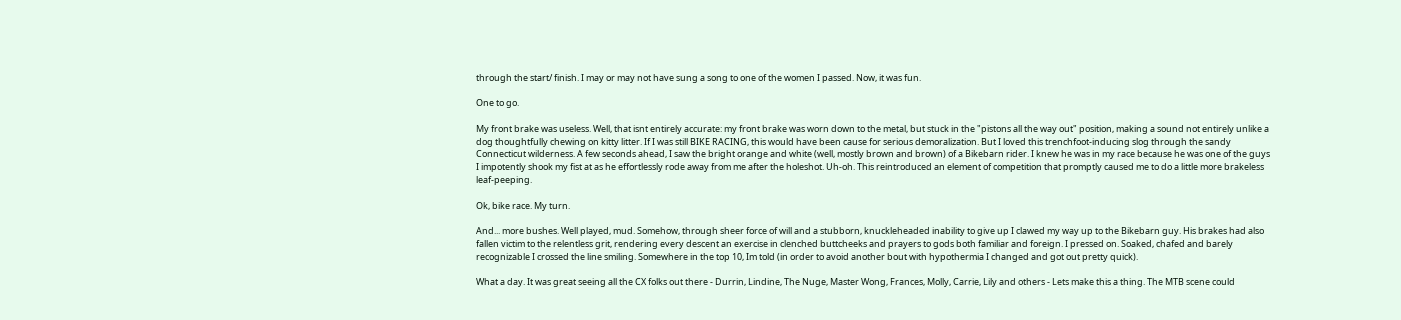through the start/ finish. I may or may not have sung a song to one of the women I passed. Now, it was fun.

One to go.

My front brake was useless. Well, that isnt entirely accurate: my front brake was worn down to the metal, but stuck in the "pistons all the way out" position, making a sound not entirely unlike a dog thoughtfully chewing on kitty litter. If I was still BIKE RACING, this would have been cause for serious demoralization. But I loved this trenchfoot-inducing slog through the sandy Connecticut wilderness. A few seconds ahead, I saw the bright orange and white (well, mostly brown and brown) of a Bikebarn rider. I knew he was in my race because he was one of the guys I impotently shook my fist at as he effortlessly rode away from me after the holeshot. Uh-oh. This reintroduced an element of competition that promptly caused me to do a little more brakeless leaf-peeping.

Ok, bike race. My turn.

And... more bushes. Well played, mud. Somehow, through sheer force of will and a stubborn, knuckleheaded inability to give up I clawed my way up to the Bikebarn guy. His brakes had also fallen victim to the relentless grit, rendering every descent an exercise in clenched buttcheeks and prayers to gods both familiar and foreign. I pressed on. Soaked, chafed and barely recognizable I crossed the line smiling. Somewhere in the top 10, Im told (in order to avoid another bout with hypothermia I changed and got out pretty quick).

What a day. It was great seeing all the CX folks out there - Durrin, Lindine, The Nuge, Master Wong, Frances, Molly, Carrie, Lily and others - Lets make this a thing. The MTB scene could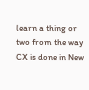learn a thing or two from the way CX is done in New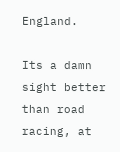England.

Its a damn sight better than road racing, at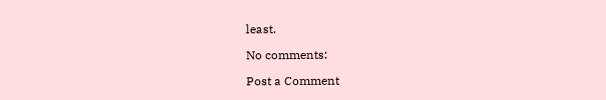least.

No comments:

Post a Comment